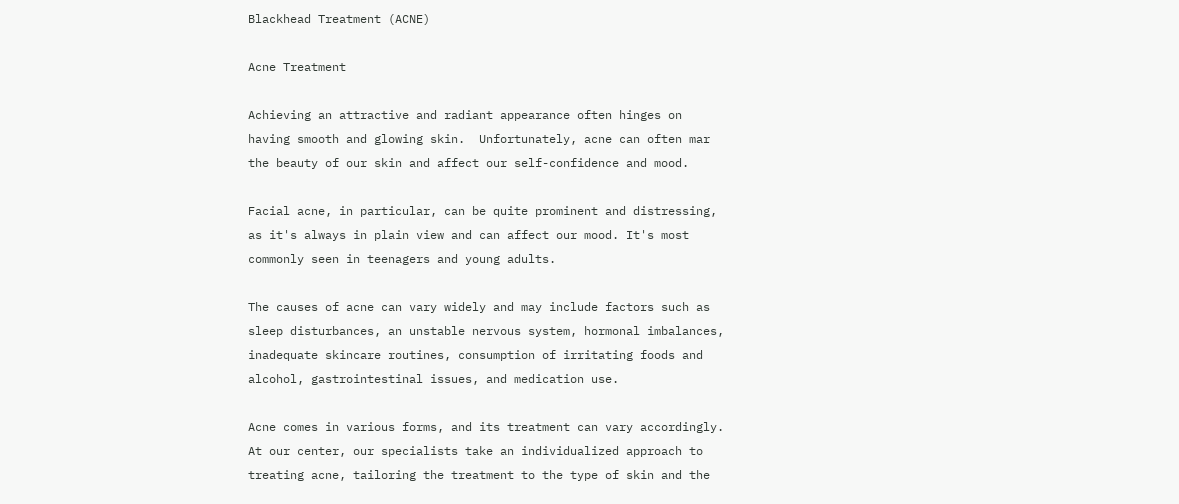Blackhead Treatment (ACNE)

Acne Treatment

Achieving an attractive and radiant appearance often hinges on having smooth and glowing skin.  Unfortunately, acne can often mar the beauty of our skin and affect our self-confidence and mood.

Facial acne, in particular, can be quite prominent and distressing, as it's always in plain view and can affect our mood. It's most commonly seen in teenagers and young adults.

The causes of acne can vary widely and may include factors such as sleep disturbances, an unstable nervous system, hormonal imbalances, inadequate skincare routines, consumption of irritating foods and alcohol, gastrointestinal issues, and medication use.

Acne comes in various forms, and its treatment can vary accordingly. At our center, our specialists take an individualized approach to treating acne, tailoring the treatment to the type of skin and the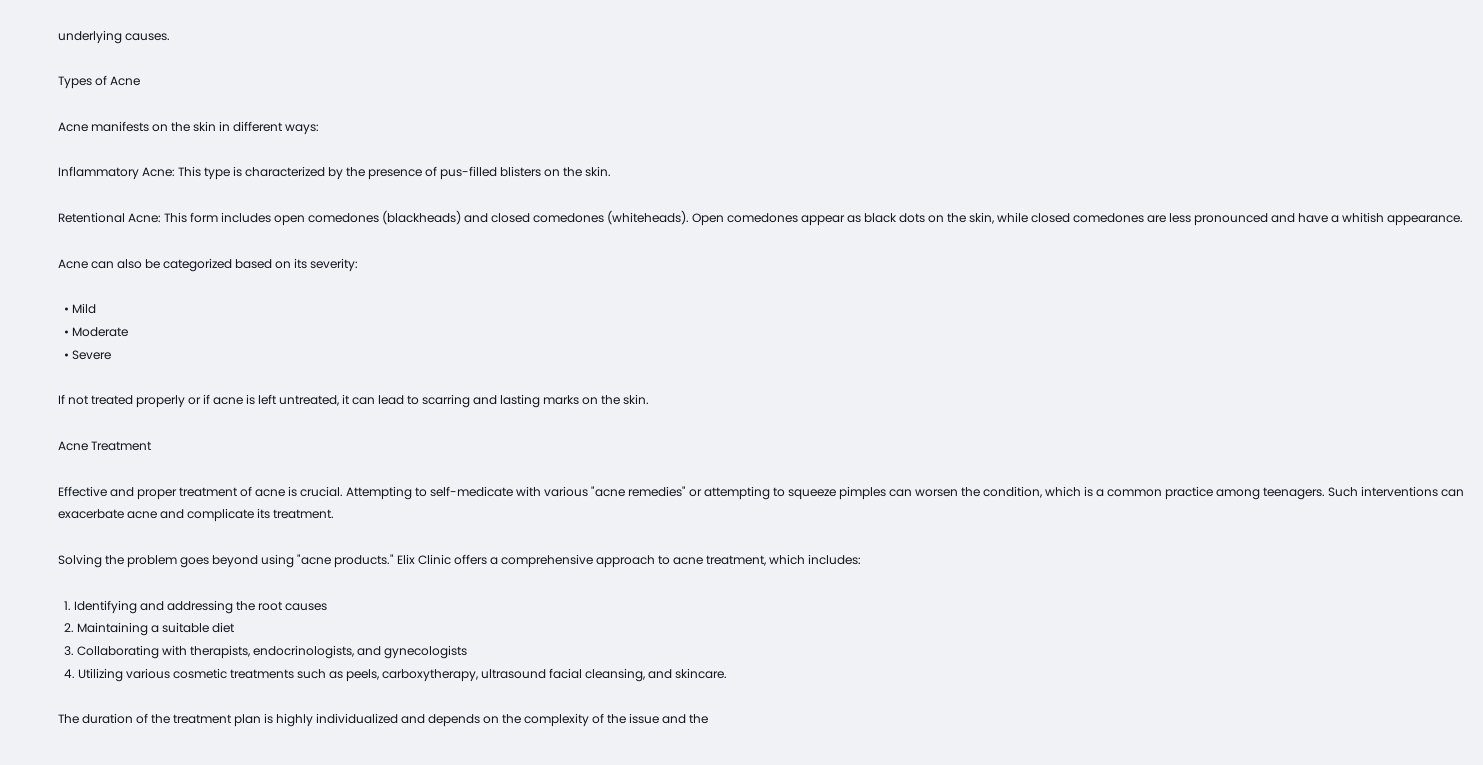underlying causes.

Types of Acne

Acne manifests on the skin in different ways:

Inflammatory Acne: This type is characterized by the presence of pus-filled blisters on the skin.

Retentional Acne: This form includes open comedones (blackheads) and closed comedones (whiteheads). Open comedones appear as black dots on the skin, while closed comedones are less pronounced and have a whitish appearance.

Acne can also be categorized based on its severity:

  • Mild
  • Moderate
  • Severe

If not treated properly or if acne is left untreated, it can lead to scarring and lasting marks on the skin.

Acne Treatment

Effective and proper treatment of acne is crucial. Attempting to self-medicate with various "acne remedies" or attempting to squeeze pimples can worsen the condition, which is a common practice among teenagers. Such interventions can exacerbate acne and complicate its treatment.

Solving the problem goes beyond using "acne products." Elix Clinic offers a comprehensive approach to acne treatment, which includes:

  1. Identifying and addressing the root causes
  2. Maintaining a suitable diet
  3. Collaborating with therapists, endocrinologists, and gynecologists
  4. Utilizing various cosmetic treatments such as peels, carboxytherapy, ultrasound facial cleansing, and skincare.

The duration of the treatment plan is highly individualized and depends on the complexity of the issue and the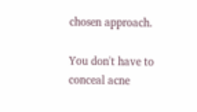chosen approach.

You don't have to conceal acne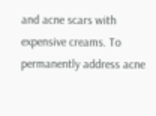and acne scars with expensive creams. To permanently address acne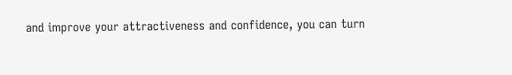and improve your attractiveness and confidence, you can turn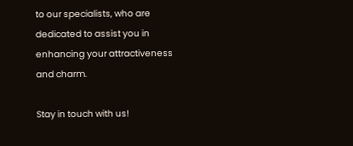to our specialists, who are dedicated to assist you in enhancing your attractiveness and charm.

Stay in touch with us!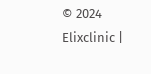© 2024 Elixclinic |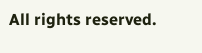All rights reserved.